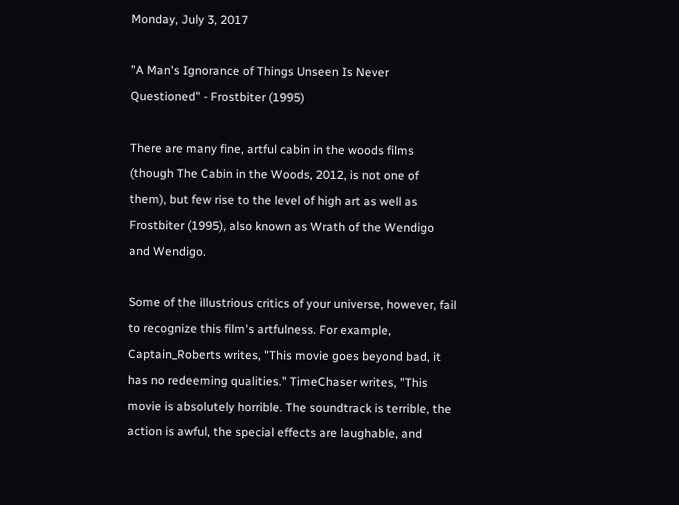Monday, July 3, 2017

"A Man's Ignorance of Things Unseen Is Never Questioned" - Frostbiter (1995)

There are many fine, artful cabin in the woods films (though The Cabin in the Woods, 2012, is not one of them), but few rise to the level of high art as well as Frostbiter (1995), also known as Wrath of the Wendigo and Wendigo.

Some of the illustrious critics of your universe, however, fail to recognize this film's artfulness. For example, Captain_Roberts writes, "This movie goes beyond bad, it has no redeeming qualities." TimeChaser writes, "This movie is absolutely horrible. The soundtrack is terrible, the action is awful, the special effects are laughable, and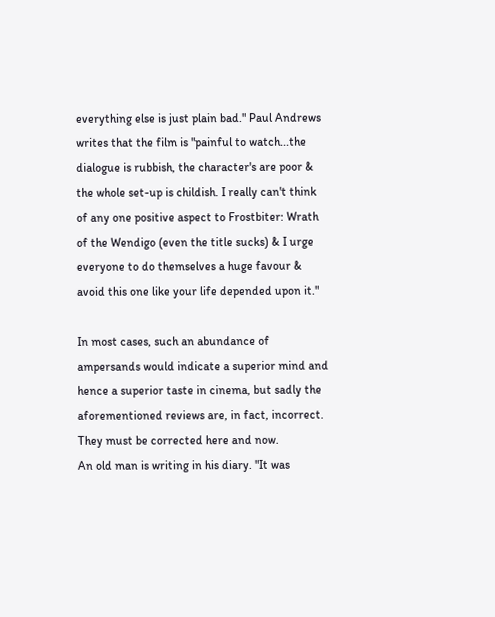everything else is just plain bad." Paul Andrews writes that the film is "painful to watch...the dialogue is rubbish, the character's are poor & the whole set-up is childish. I really can't think of any one positive aspect to Frostbiter: Wrath of the Wendigo (even the title sucks) & I urge everyone to do themselves a huge favour & avoid this one like your life depended upon it."

In most cases, such an abundance of ampersands would indicate a superior mind and hence a superior taste in cinema, but sadly the aforementioned reviews are, in fact, incorrect. They must be corrected here and now.
An old man is writing in his diary. "It was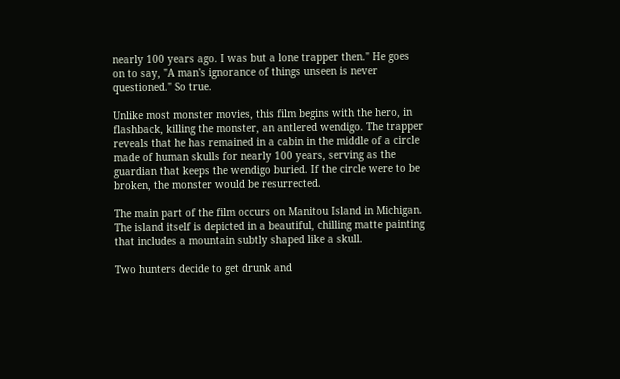nearly 100 years ago. I was but a lone trapper then." He goes on to say, "A man's ignorance of things unseen is never questioned." So true.

Unlike most monster movies, this film begins with the hero, in flashback, killing the monster, an antlered wendigo. The trapper reveals that he has remained in a cabin in the middle of a circle made of human skulls for nearly 100 years, serving as the guardian that keeps the wendigo buried. If the circle were to be broken, the monster would be resurrected.

The main part of the film occurs on Manitou Island in Michigan. The island itself is depicted in a beautiful, chilling matte painting that includes a mountain subtly shaped like a skull.

Two hunters decide to get drunk and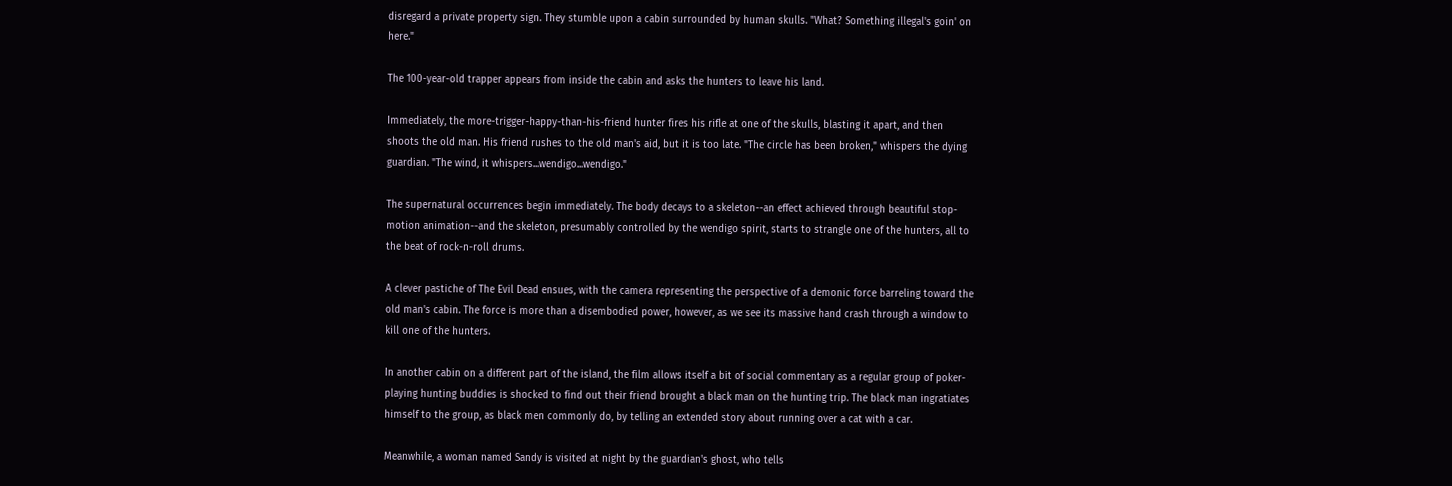disregard a private property sign. They stumble upon a cabin surrounded by human skulls. "What? Something illegal's goin' on here."

The 100-year-old trapper appears from inside the cabin and asks the hunters to leave his land.

Immediately, the more-trigger-happy-than-his-friend hunter fires his rifle at one of the skulls, blasting it apart, and then shoots the old man. His friend rushes to the old man's aid, but it is too late. "The circle has been broken," whispers the dying guardian. "The wind, it whispers...wendigo...wendigo."

The supernatural occurrences begin immediately. The body decays to a skeleton--an effect achieved through beautiful stop-motion animation--and the skeleton, presumably controlled by the wendigo spirit, starts to strangle one of the hunters, all to the beat of rock-n-roll drums.

A clever pastiche of The Evil Dead ensues, with the camera representing the perspective of a demonic force barreling toward the old man's cabin. The force is more than a disembodied power, however, as we see its massive hand crash through a window to kill one of the hunters.

In another cabin on a different part of the island, the film allows itself a bit of social commentary as a regular group of poker-playing hunting buddies is shocked to find out their friend brought a black man on the hunting trip. The black man ingratiates himself to the group, as black men commonly do, by telling an extended story about running over a cat with a car.

Meanwhile, a woman named Sandy is visited at night by the guardian's ghost, who tells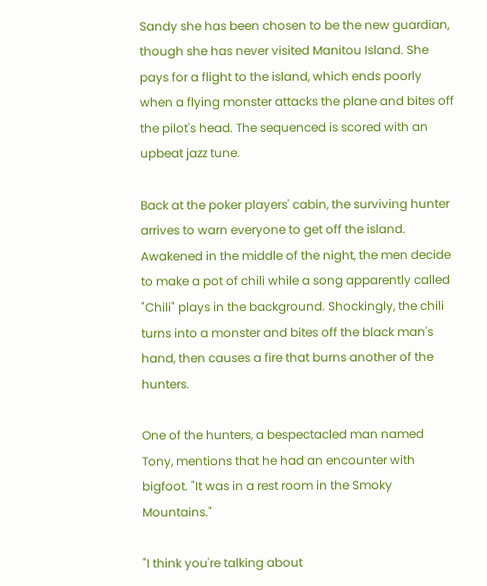Sandy she has been chosen to be the new guardian, though she has never visited Manitou Island. She pays for a flight to the island, which ends poorly when a flying monster attacks the plane and bites off the pilot's head. The sequenced is scored with an upbeat jazz tune.

Back at the poker players' cabin, the surviving hunter arrives to warn everyone to get off the island. Awakened in the middle of the night, the men decide to make a pot of chili while a song apparently called "Chili" plays in the background. Shockingly, the chili turns into a monster and bites off the black man's hand, then causes a fire that burns another of the hunters.

One of the hunters, a bespectacled man named Tony, mentions that he had an encounter with bigfoot. "It was in a rest room in the Smoky Mountains."

"I think you're talking about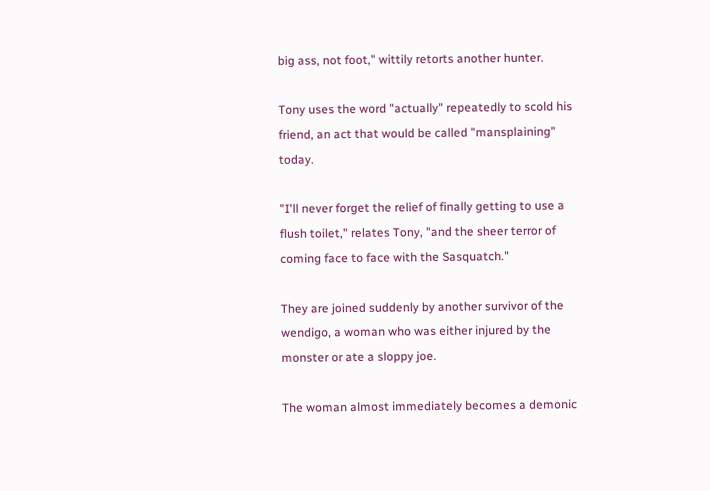big ass, not foot," wittily retorts another hunter.

Tony uses the word "actually" repeatedly to scold his friend, an act that would be called "mansplaining" today.

"I'll never forget the relief of finally getting to use a flush toilet," relates Tony, "and the sheer terror of coming face to face with the Sasquatch."

They are joined suddenly by another survivor of the wendigo, a woman who was either injured by the monster or ate a sloppy joe.

The woman almost immediately becomes a demonic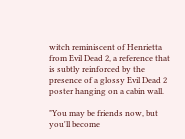witch reminiscent of Henrietta from Evil Dead 2, a reference that is subtly reinforced by the presence of a glossy Evil Dead 2 poster hanging on a cabin wall.

"You may be friends now, but you'll become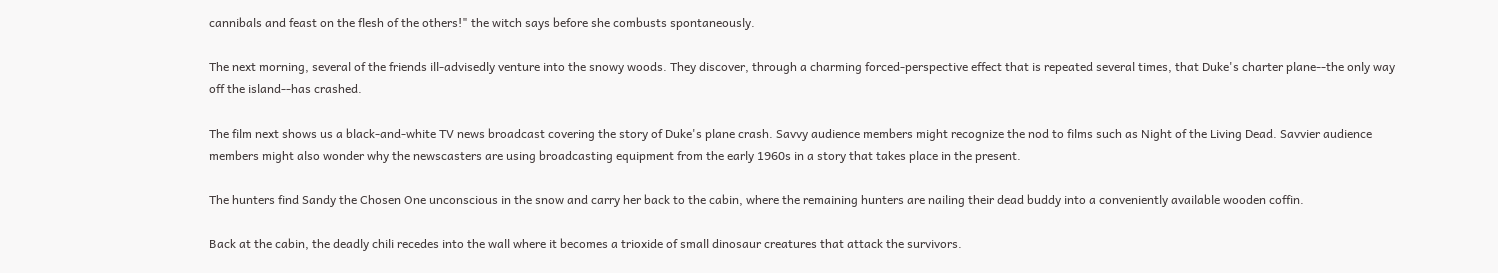cannibals and feast on the flesh of the others!" the witch says before she combusts spontaneously.

The next morning, several of the friends ill-advisedly venture into the snowy woods. They discover, through a charming forced-perspective effect that is repeated several times, that Duke's charter plane--the only way off the island--has crashed.

The film next shows us a black-and-white TV news broadcast covering the story of Duke's plane crash. Savvy audience members might recognize the nod to films such as Night of the Living Dead. Savvier audience members might also wonder why the newscasters are using broadcasting equipment from the early 1960s in a story that takes place in the present.

The hunters find Sandy the Chosen One unconscious in the snow and carry her back to the cabin, where the remaining hunters are nailing their dead buddy into a conveniently available wooden coffin.

Back at the cabin, the deadly chili recedes into the wall where it becomes a trioxide of small dinosaur creatures that attack the survivors.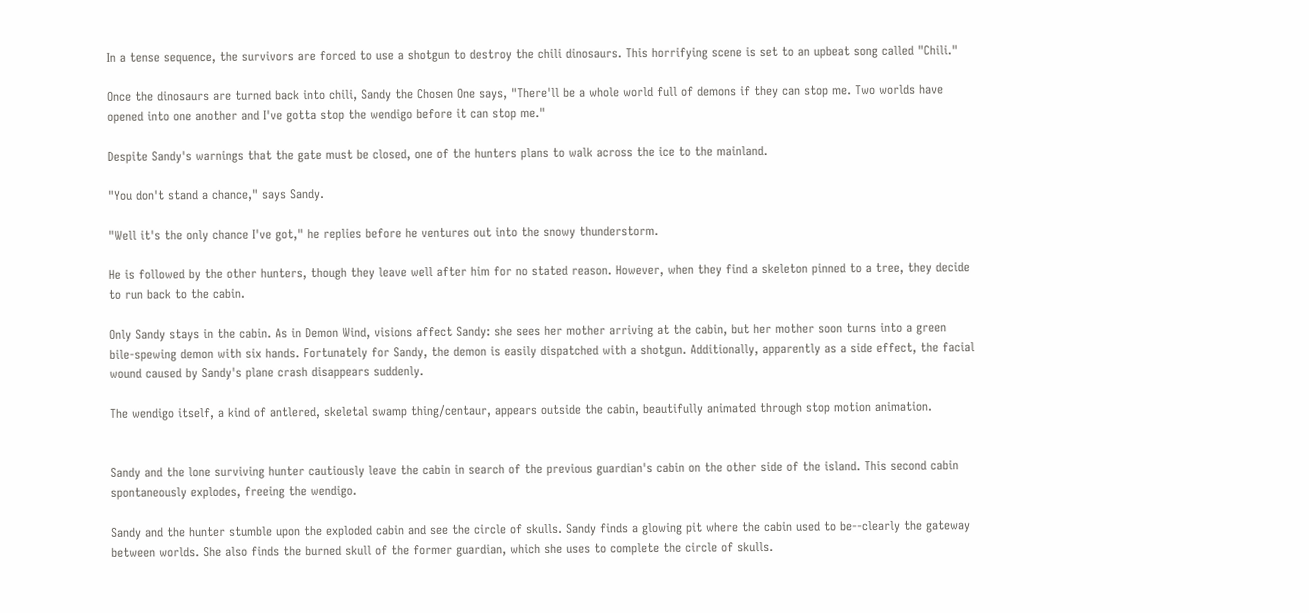In a tense sequence, the survivors are forced to use a shotgun to destroy the chili dinosaurs. This horrifying scene is set to an upbeat song called "Chili."

Once the dinosaurs are turned back into chili, Sandy the Chosen One says, "There'll be a whole world full of demons if they can stop me. Two worlds have opened into one another and I've gotta stop the wendigo before it can stop me."

Despite Sandy's warnings that the gate must be closed, one of the hunters plans to walk across the ice to the mainland.

"You don't stand a chance," says Sandy.

"Well it's the only chance I've got," he replies before he ventures out into the snowy thunderstorm.

He is followed by the other hunters, though they leave well after him for no stated reason. However, when they find a skeleton pinned to a tree, they decide to run back to the cabin.

Only Sandy stays in the cabin. As in Demon Wind, visions affect Sandy: she sees her mother arriving at the cabin, but her mother soon turns into a green bile-spewing demon with six hands. Fortunately for Sandy, the demon is easily dispatched with a shotgun. Additionally, apparently as a side effect, the facial wound caused by Sandy's plane crash disappears suddenly.

The wendigo itself, a kind of antlered, skeletal swamp thing/centaur, appears outside the cabin, beautifully animated through stop motion animation.


Sandy and the lone surviving hunter cautiously leave the cabin in search of the previous guardian's cabin on the other side of the island. This second cabin spontaneously explodes, freeing the wendigo.

Sandy and the hunter stumble upon the exploded cabin and see the circle of skulls. Sandy finds a glowing pit where the cabin used to be--clearly the gateway between worlds. She also finds the burned skull of the former guardian, which she uses to complete the circle of skulls.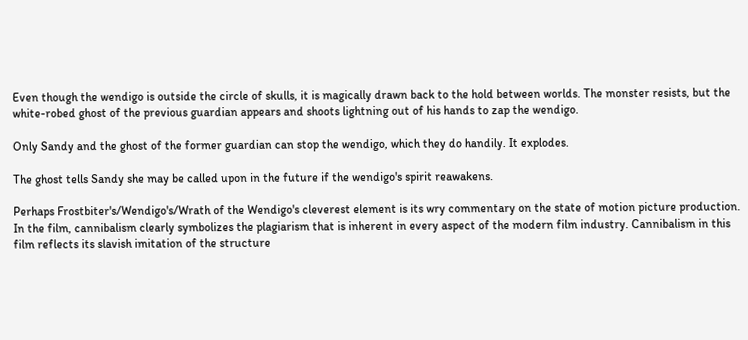Even though the wendigo is outside the circle of skulls, it is magically drawn back to the hold between worlds. The monster resists, but the white-robed ghost of the previous guardian appears and shoots lightning out of his hands to zap the wendigo.

Only Sandy and the ghost of the former guardian can stop the wendigo, which they do handily. It explodes.

The ghost tells Sandy she may be called upon in the future if the wendigo's spirit reawakens.

Perhaps Frostbiter's/Wendigo's/Wrath of the Wendigo's cleverest element is its wry commentary on the state of motion picture production. In the film, cannibalism clearly symbolizes the plagiarism that is inherent in every aspect of the modern film industry. Cannibalism in this film reflects its slavish imitation of the structure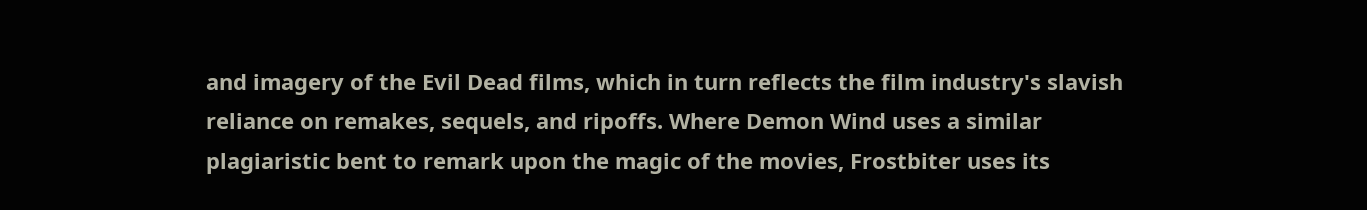and imagery of the Evil Dead films, which in turn reflects the film industry's slavish reliance on remakes, sequels, and ripoffs. Where Demon Wind uses a similar plagiaristic bent to remark upon the magic of the movies, Frostbiter uses its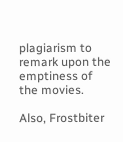plagiarism to remark upon the emptiness of the movies.

Also, Frostbiter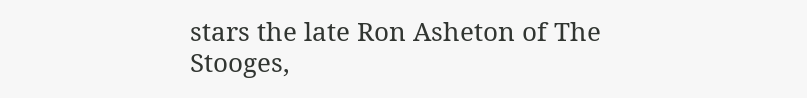stars the late Ron Asheton of The Stooges,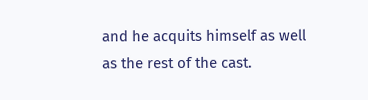and he acquits himself as well as the rest of the cast.